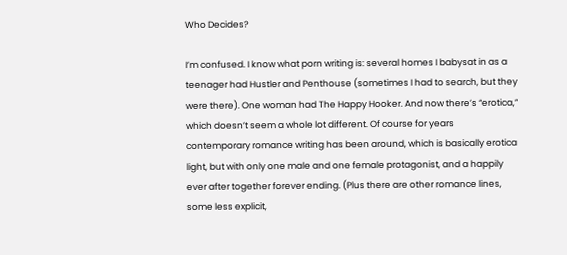Who Decides?

I’m confused. I know what porn writing is: several homes I babysat in as a teenager had Hustler and Penthouse (sometimes I had to search, but they were there). One woman had The Happy Hooker. And now there’s “erotica,” which doesn’t seem a whole lot different. Of course for years contemporary romance writing has been around, which is basically erotica light, but with only one male and one female protagonist, and a happily ever after together forever ending. (Plus there are other romance lines, some less explicit,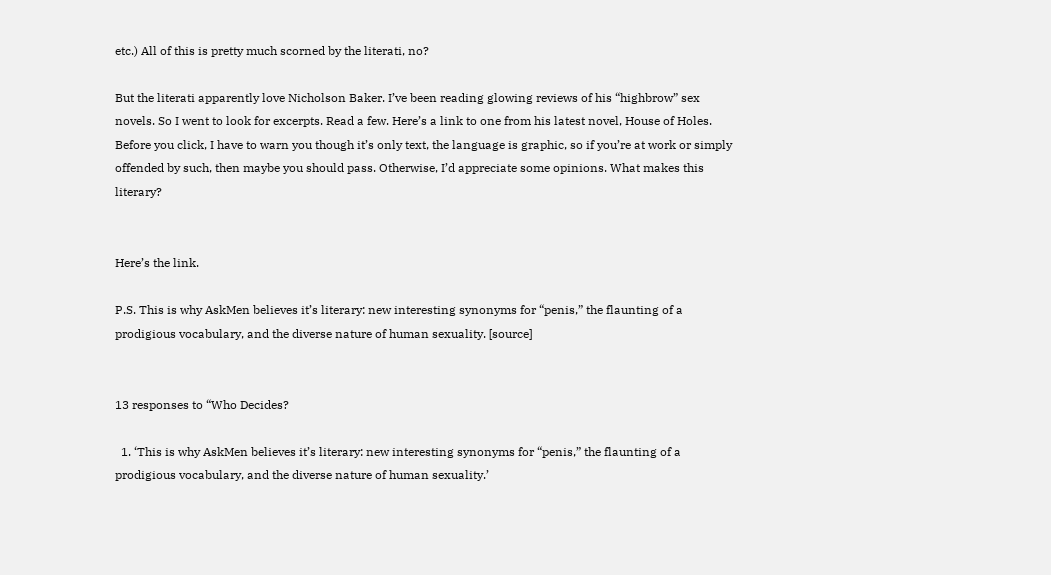etc.) All of this is pretty much scorned by the literati, no?

But the literati apparently love Nicholson Baker. I’ve been reading glowing reviews of his “highbrow” sex novels. So I went to look for excerpts. Read a few. Here’s a link to one from his latest novel, House of Holes. Before you click, I have to warn you though it’s only text, the language is graphic, so if you’re at work or simply offended by such, then maybe you should pass. Otherwise, I’d appreciate some opinions. What makes this literary?


Here’s the link.

P.S. This is why AskMen believes it’s literary: new interesting synonyms for “penis,” the flaunting of a prodigious vocabulary, and the diverse nature of human sexuality. [source]


13 responses to “Who Decides?

  1. ‘This is why AskMen believes it’s literary: new interesting synonyms for “penis,” the flaunting of a prodigious vocabulary, and the diverse nature of human sexuality.’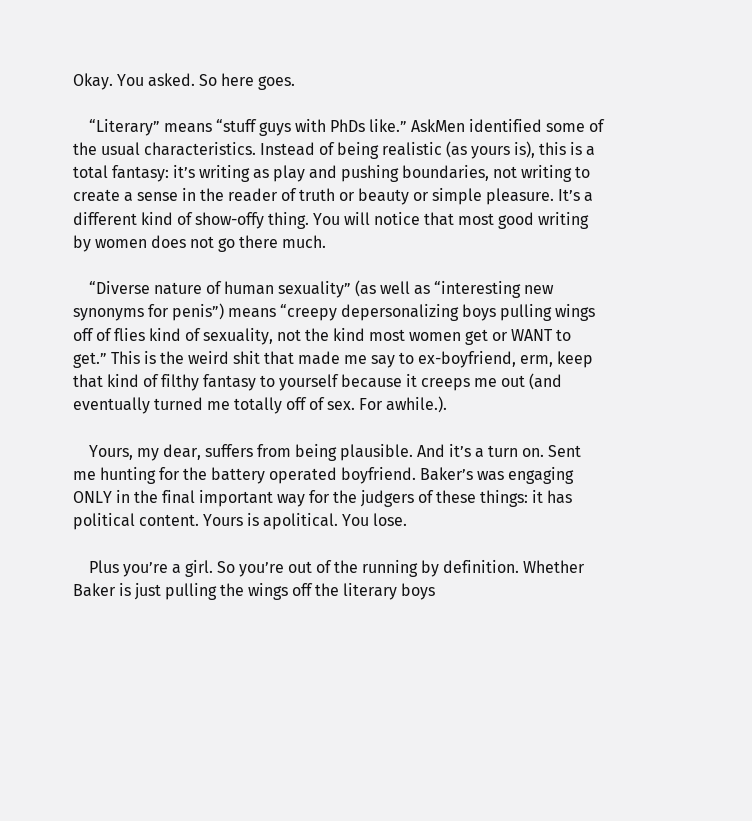Okay. You asked. So here goes.

    “Literary” means “stuff guys with PhDs like.” AskMen identified some of the usual characteristics. Instead of being realistic (as yours is), this is a total fantasy: it’s writing as play and pushing boundaries, not writing to create a sense in the reader of truth or beauty or simple pleasure. It’s a different kind of show-offy thing. You will notice that most good writing by women does not go there much.

    “Diverse nature of human sexuality” (as well as “interesting new synonyms for penis”) means “creepy depersonalizing boys pulling wings off of flies kind of sexuality, not the kind most women get or WANT to get.” This is the weird shit that made me say to ex-boyfriend, erm, keep that kind of filthy fantasy to yourself because it creeps me out (and eventually turned me totally off of sex. For awhile.).

    Yours, my dear, suffers from being plausible. And it’s a turn on. Sent me hunting for the battery operated boyfriend. Baker’s was engaging ONLY in the final important way for the judgers of these things: it has political content. Yours is apolitical. You lose.

    Plus you’re a girl. So you’re out of the running by definition. Whether Baker is just pulling the wings off the literary boys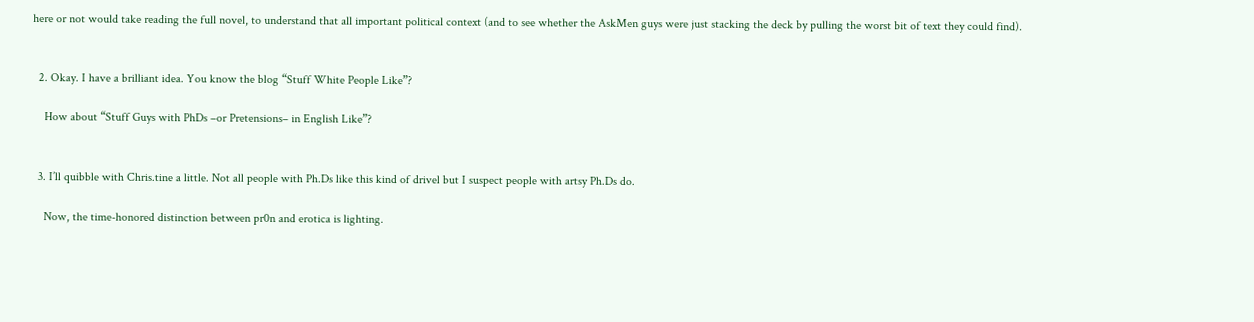here or not would take reading the full novel, to understand that all important political context (and to see whether the AskMen guys were just stacking the deck by pulling the worst bit of text they could find).


  2. Okay. I have a brilliant idea. You know the blog “Stuff White People Like”?

    How about “Stuff Guys with PhDs –or Pretensions– in English Like”?


  3. I’ll quibble with Chris.tine a little. Not all people with Ph.Ds like this kind of drivel but I suspect people with artsy Ph.Ds do.

    Now, the time-honored distinction between pr0n and erotica is lighting.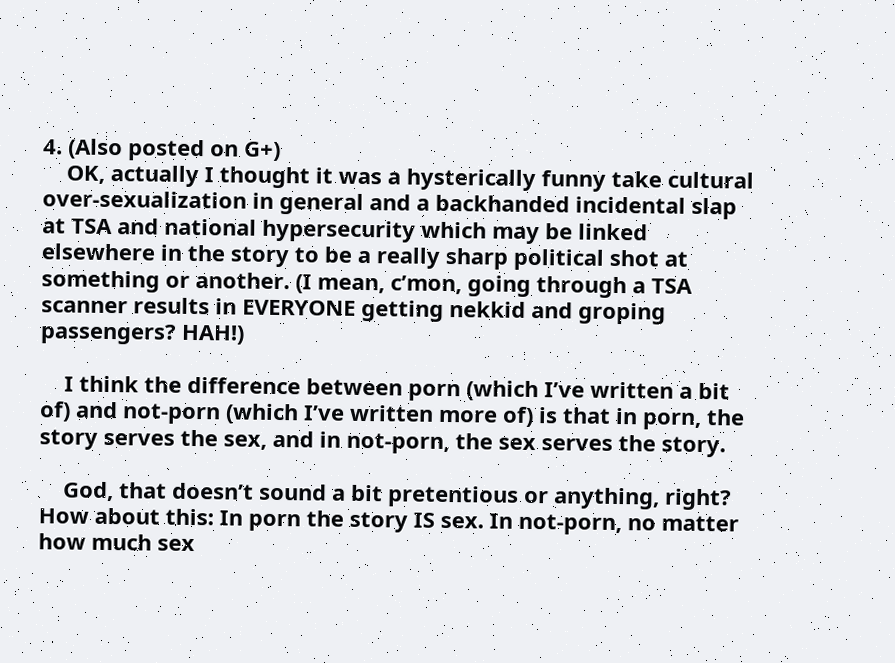4. (Also posted on G+)
    OK, actually I thought it was a hysterically funny take cultural over-sexualization in general and a backhanded incidental slap at TSA and national hypersecurity which may be linked elsewhere in the story to be a really sharp political shot at something or another. (I mean, c’mon, going through a TSA scanner results in EVERYONE getting nekkid and groping passengers? HAH!)

    I think the difference between porn (which I’ve written a bit of) and not-porn (which I’ve written more of) is that in porn, the story serves the sex, and in not-porn, the sex serves the story.

    God, that doesn’t sound a bit pretentious or anything, right? How about this: In porn the story IS sex. In not-porn, no matter how much sex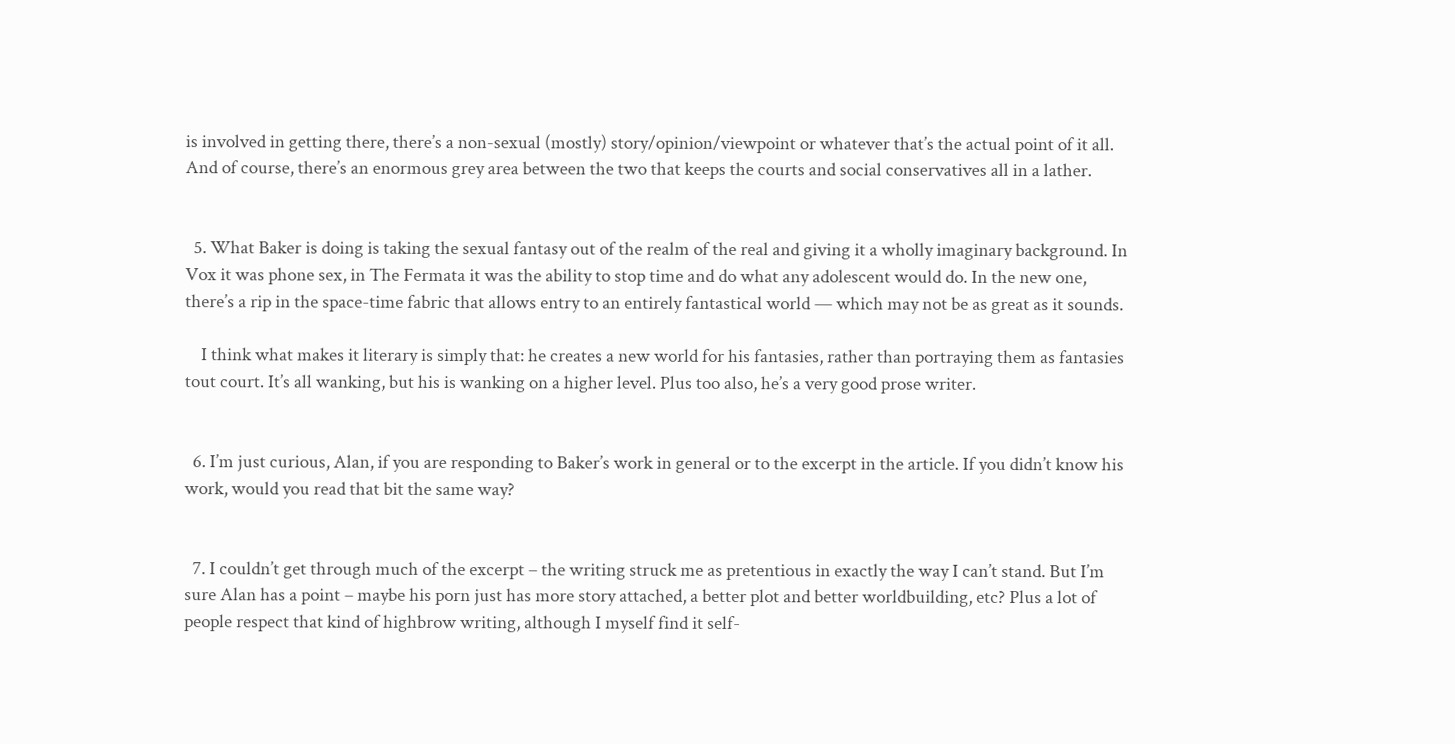is involved in getting there, there’s a non-sexual (mostly) story/opinion/viewpoint or whatever that’s the actual point of it all. And of course, there’s an enormous grey area between the two that keeps the courts and social conservatives all in a lather.


  5. What Baker is doing is taking the sexual fantasy out of the realm of the real and giving it a wholly imaginary background. In Vox it was phone sex, in The Fermata it was the ability to stop time and do what any adolescent would do. In the new one, there’s a rip in the space-time fabric that allows entry to an entirely fantastical world — which may not be as great as it sounds.

    I think what makes it literary is simply that: he creates a new world for his fantasies, rather than portraying them as fantasies tout court. It’s all wanking, but his is wanking on a higher level. Plus too also, he’s a very good prose writer.


  6. I’m just curious, Alan, if you are responding to Baker’s work in general or to the excerpt in the article. If you didn’t know his work, would you read that bit the same way?


  7. I couldn’t get through much of the excerpt – the writing struck me as pretentious in exactly the way I can’t stand. But I’m sure Alan has a point – maybe his porn just has more story attached, a better plot and better worldbuilding, etc? Plus a lot of people respect that kind of highbrow writing, although I myself find it self-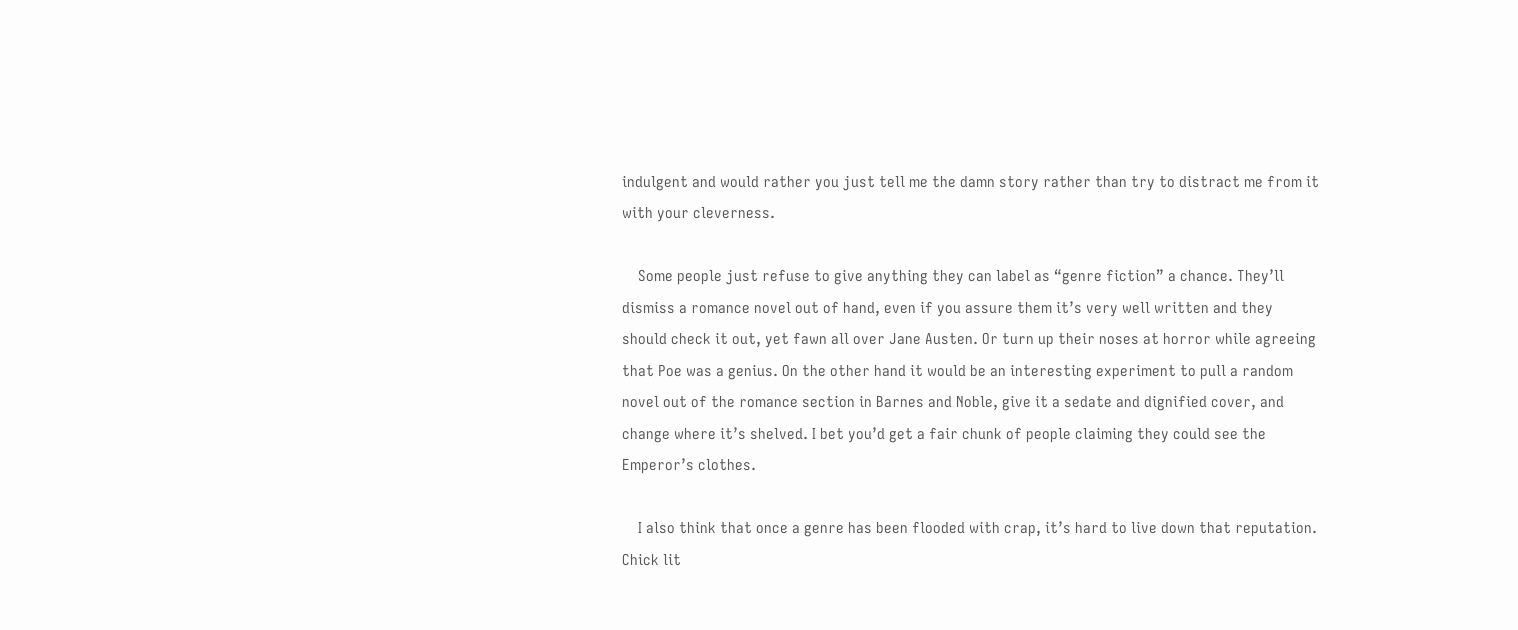indulgent and would rather you just tell me the damn story rather than try to distract me from it with your cleverness.

    Some people just refuse to give anything they can label as “genre fiction” a chance. They’ll dismiss a romance novel out of hand, even if you assure them it’s very well written and they should check it out, yet fawn all over Jane Austen. Or turn up their noses at horror while agreeing that Poe was a genius. On the other hand it would be an interesting experiment to pull a random novel out of the romance section in Barnes and Noble, give it a sedate and dignified cover, and change where it’s shelved. I bet you’d get a fair chunk of people claiming they could see the Emperor’s clothes.

    I also think that once a genre has been flooded with crap, it’s hard to live down that reputation. Chick lit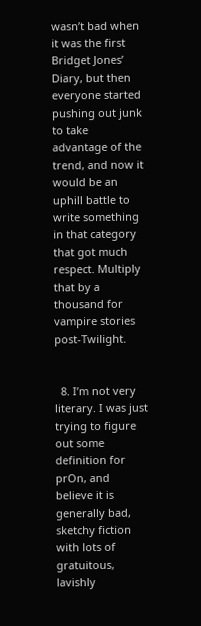wasn’t bad when it was the first Bridget Jones’ Diary, but then everyone started pushing out junk to take advantage of the trend, and now it would be an uphill battle to write something in that category that got much respect. Multiply that by a thousand for vampire stories post-Twilight.


  8. I’m not very literary. I was just trying to figure out some definition for prOn, and believe it is generally bad, sketchy fiction with lots of gratuitous, lavishly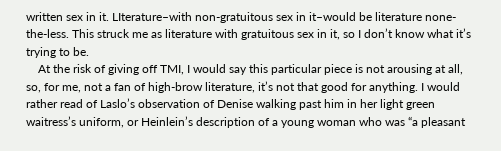written sex in it. LIterature–with non-gratuitous sex in it–would be literature none-the-less. This struck me as literature with gratuitous sex in it, so I don’t know what it’s trying to be.
    At the risk of giving off TMI, I would say this particular piece is not arousing at all, so, for me, not a fan of high-brow literature, it’s not that good for anything. I would rather read of Laslo’s observation of Denise walking past him in her light green waitress’s uniform, or Heinlein’s description of a young woman who was “a pleasant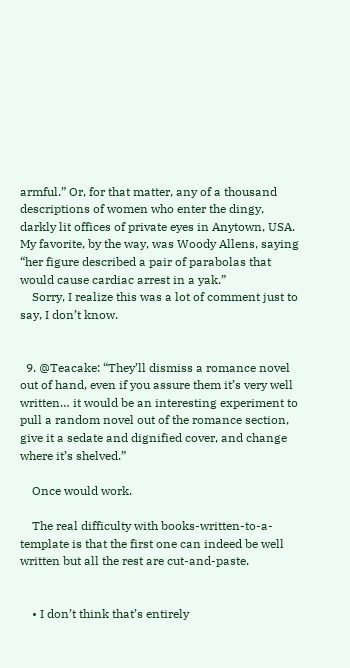armful.” Or, for that matter, any of a thousand descriptions of women who enter the dingy, darkly lit offices of private eyes in Anytown, USA. My favorite, by the way, was Woody Allens, saying “her figure described a pair of parabolas that would cause cardiac arrest in a yak.”
    Sorry, I realize this was a lot of comment just to say, I don’t know.


  9. @Teacake: “They’ll dismiss a romance novel out of hand, even if you assure them it’s very well written… it would be an interesting experiment to pull a random novel out of the romance section, give it a sedate and dignified cover, and change where it’s shelved.”

    Once would work.

    The real difficulty with books-written-to-a-template is that the first one can indeed be well written but all the rest are cut-and-paste.


    • I don’t think that’s entirely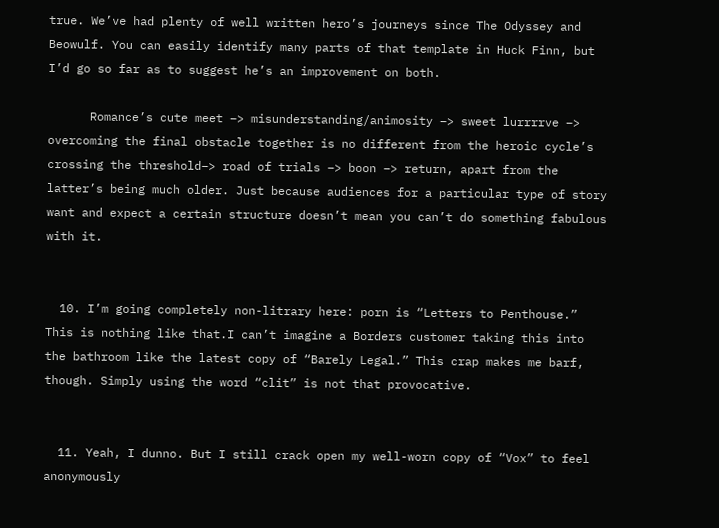true. We’ve had plenty of well written hero’s journeys since The Odyssey and Beowulf. You can easily identify many parts of that template in Huck Finn, but I’d go so far as to suggest he’s an improvement on both.

      Romance’s cute meet –> misunderstanding/animosity –> sweet lurrrrve –> overcoming the final obstacle together is no different from the heroic cycle’s crossing the threshold–> road of trials –> boon –> return, apart from the latter’s being much older. Just because audiences for a particular type of story want and expect a certain structure doesn’t mean you can’t do something fabulous with it.


  10. I’m going completely non-litrary here: porn is “Letters to Penthouse.” This is nothing like that.I can’t imagine a Borders customer taking this into the bathroom like the latest copy of “Barely Legal.” This crap makes me barf, though. Simply using the word “clit” is not that provocative.


  11. Yeah, I dunno. But I still crack open my well-worn copy of “Vox” to feel anonymously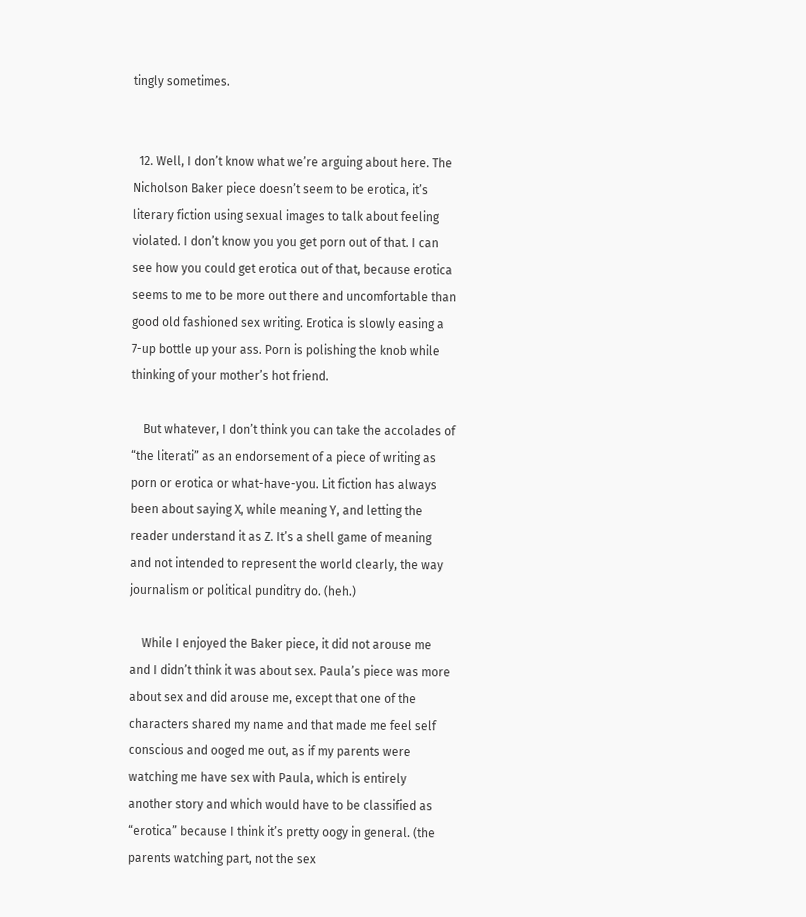tingly sometimes.


  12. Well, I don’t know what we’re arguing about here. The Nicholson Baker piece doesn’t seem to be erotica, it’s literary fiction using sexual images to talk about feeling violated. I don’t know you you get porn out of that. I can see how you could get erotica out of that, because erotica seems to me to be more out there and uncomfortable than good old fashioned sex writing. Erotica is slowly easing a 7-up bottle up your ass. Porn is polishing the knob while thinking of your mother’s hot friend.

    But whatever, I don’t think you can take the accolades of “the literati” as an endorsement of a piece of writing as porn or erotica or what-have-you. Lit fiction has always been about saying X, while meaning Y, and letting the reader understand it as Z. It’s a shell game of meaning and not intended to represent the world clearly, the way journalism or political punditry do. (heh.)

    While I enjoyed the Baker piece, it did not arouse me and I didn’t think it was about sex. Paula’s piece was more about sex and did arouse me, except that one of the characters shared my name and that made me feel self conscious and ooged me out, as if my parents were watching me have sex with Paula, which is entirely another story and which would have to be classified as “erotica” because I think it’s pretty oogy in general. (the parents watching part, not the sex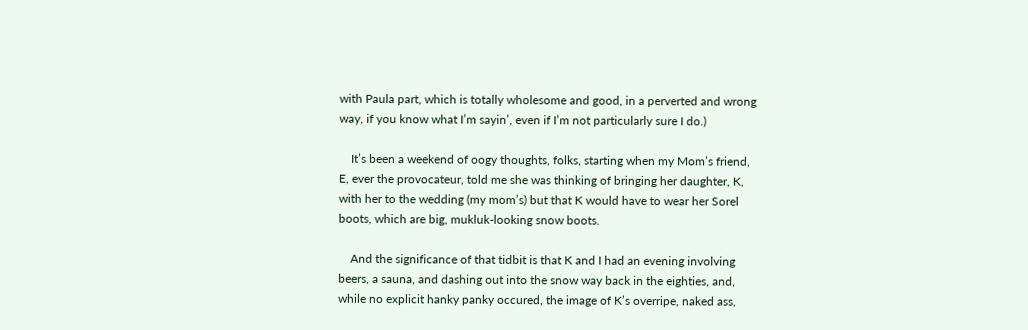with Paula part, which is totally wholesome and good, in a perverted and wrong way, if you know what I’m sayin’, even if I’m not particularly sure I do.)

    It’s been a weekend of oogy thoughts, folks, starting when my Mom’s friend, E, ever the provocateur, told me she was thinking of bringing her daughter, K, with her to the wedding (my mom’s) but that K would have to wear her Sorel boots, which are big, mukluk-looking snow boots.

    And the significance of that tidbit is that K and I had an evening involving beers, a sauna, and dashing out into the snow way back in the eighties, and, while no explicit hanky panky occured, the image of K’s overripe, naked ass,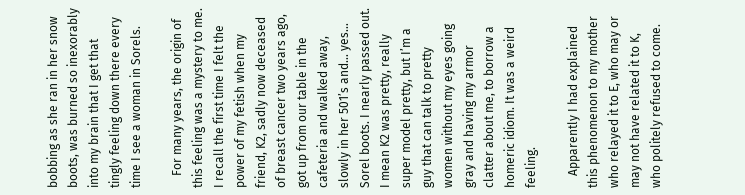bobbing as she ran in her snow boots, was burned so inexorably into my brain that I get that tingly feeling down there every time I see a woman in Sorels.

    For many years, the origin of this feeling was a mystery to me. I recall the first time I felt the power of my fetish when my friend, K2, sadly now deceased of breast cancer two years ago, got up from our table in the cafeteria and walked away, slowly in her 501’s and… yes… Sorel boots. I nearly passed out. I mean K2 was pretty, really super model pretty, but I’m a guy that can talk to pretty women without my eyes going gray and having my armor clatter about me, to borrow a homeric idiom. It was a weird feeling.

    Apparently I had explained this phenomenon to my mother who relayed it to E, who may or may not have related it to K, who politely refused to come.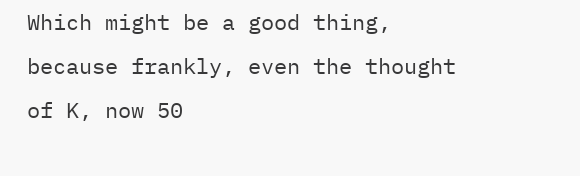Which might be a good thing, because frankly, even the thought of K, now 50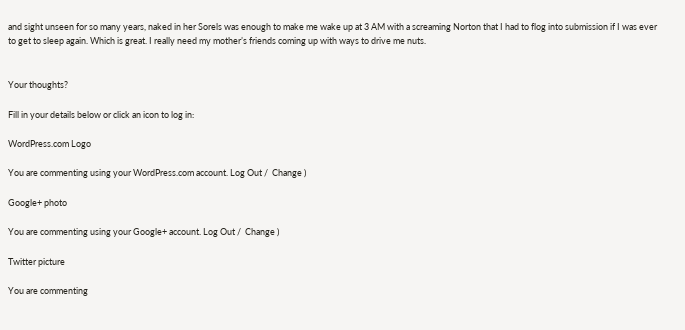and sight unseen for so many years, naked in her Sorels was enough to make me wake up at 3 AM with a screaming Norton that I had to flog into submission if I was ever to get to sleep again. Which is great. I really need my mother’s friends coming up with ways to drive me nuts.


Your thoughts?

Fill in your details below or click an icon to log in:

WordPress.com Logo

You are commenting using your WordPress.com account. Log Out /  Change )

Google+ photo

You are commenting using your Google+ account. Log Out /  Change )

Twitter picture

You are commenting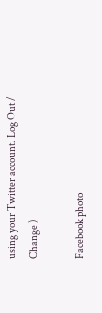using your Twitter account. Log Out /  Change )

Facebook photo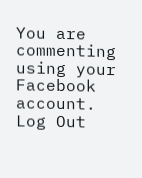You are commenting using your Facebook account. Log Out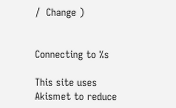/  Change )


Connecting to %s

This site uses Akismet to reduce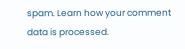spam. Learn how your comment data is processed.